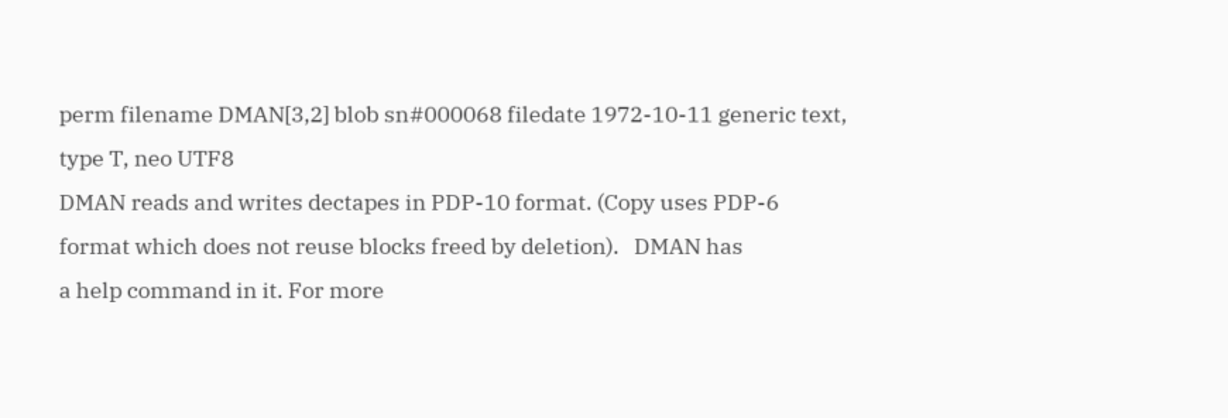perm filename DMAN[3,2] blob sn#000068 filedate 1972-10-11 generic text, type T, neo UTF8
DMAN reads and writes dectapes in PDP-10 format. (Copy uses PDP-6
format which does not reuse blocks freed by deletion).   DMAN has
a help command in it. For more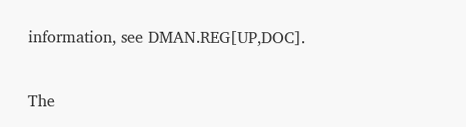information, see DMAN.REG[UP,DOC].

The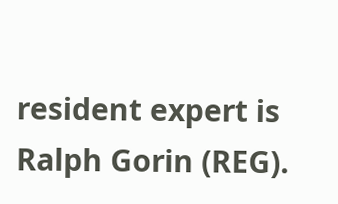resident expert is Ralph Gorin (REG).